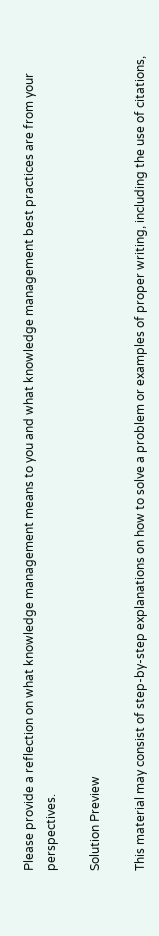Please provide a reflection on what knowledge management means to you and what knowledge management best practices are from your perspectives.

Solution Preview

This material may consist of step-by-step explanations on how to solve a problem or examples of proper writing, including the use of citations,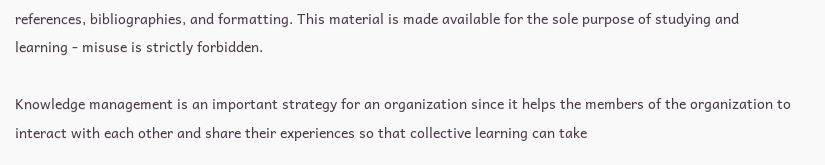references, bibliographies, and formatting. This material is made available for the sole purpose of studying and learning - misuse is strictly forbidden.

Knowledge management is an important strategy for an organization since it helps the members of the organization to interact with each other and share their experiences so that collective learning can take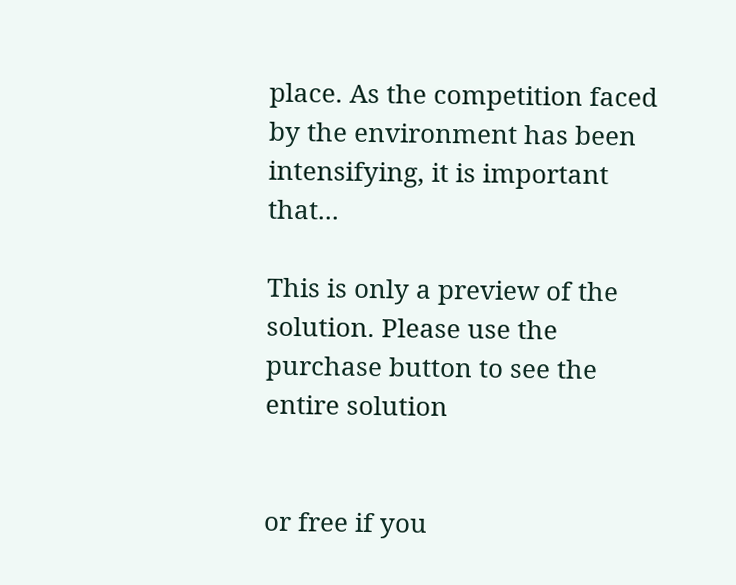place. As the competition faced by the environment has been intensifying, it is important that...

This is only a preview of the solution. Please use the purchase button to see the entire solution


or free if you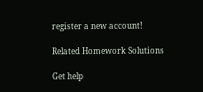register a new account!

Related Homework Solutions

Get help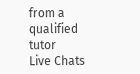from a qualified tutor
Live Chats